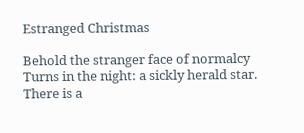Estranged Christmas

Behold the stranger face of normalcy
Turns in the night: a sickly herald star.
There is a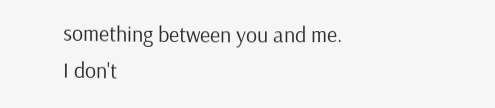something between you and me.
I don't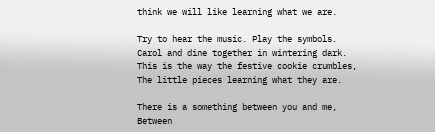think we will like learning what we are.

Try to hear the music. Play the symbols.
Carol and dine together in wintering dark.
This is the way the festive cookie crumbles,
The little pieces learning what they are.

There is a something between you and me,
Between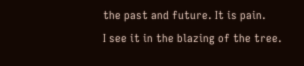the past and future. It is pain.
I see it in the blazing of the tree.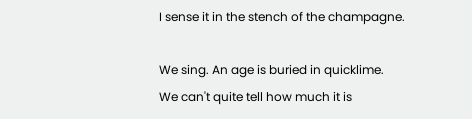I sense it in the stench of the champagne.

We sing. An age is buried in quicklime.
We can't quite tell how much it is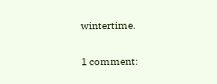wintertime.

1 comment: